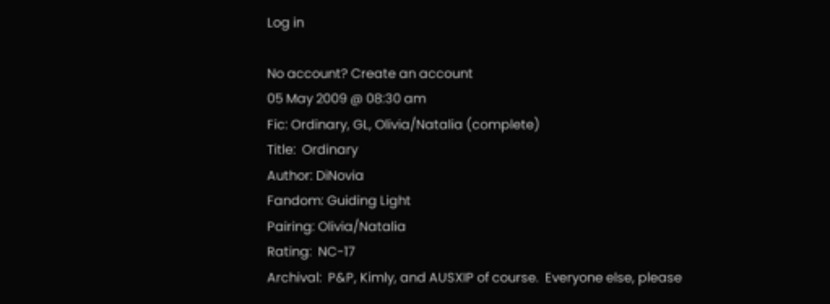Log in

No account? Create an account
05 May 2009 @ 08:30 am
Fic: Ordinary, GL, Olivia/Natalia (complete)
Title:  Ordinary
Author: DiNovia
Fandom: Guiding Light
Pairing: Olivia/Natalia
Rating:  NC-17
Archival:  P&P, Kimly, and AUSXIP of course.  Everyone else, please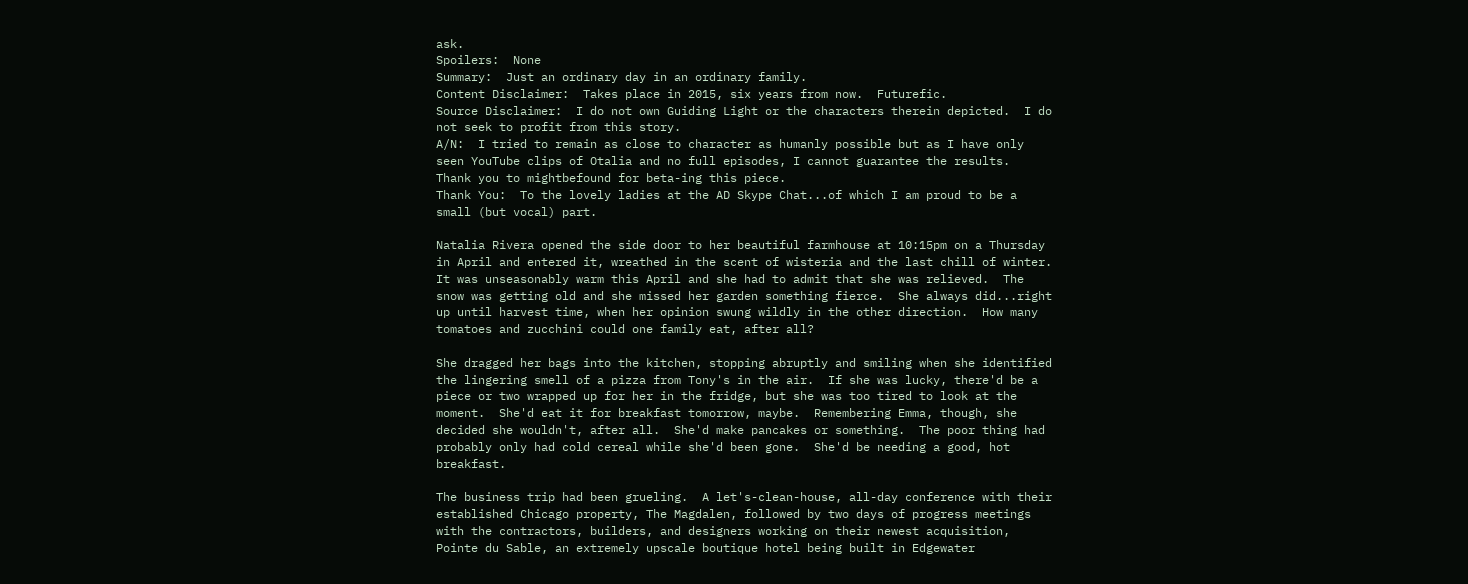ask.
Spoilers:  None
Summary:  Just an ordinary day in an ordinary family.
Content Disclaimer:  Takes place in 2015, six years from now.  Futurefic.
Source Disclaimer:  I do not own Guiding Light or the characters therein depicted.  I do not seek to profit from this story.
A/N:  I tried to remain as close to character as humanly possible but as I have only seen YouTube clips of Otalia and no full episodes, I cannot guarantee the results.  Thank you to mightbefound for beta-ing this piece.
Thank You:  To the lovely ladies at the AD Skype Chat...of which I am proud to be a small (but vocal) part.

Natalia Rivera opened the side door to her beautiful farmhouse at 10:15pm on a Thursday in April and entered it, wreathed in the scent of wisteria and the last chill of winter.  It was unseasonably warm this April and she had to admit that she was relieved.  The snow was getting old and she missed her garden something fierce.  She always did...right up until harvest time, when her opinion swung wildly in the other direction.  How many tomatoes and zucchini could one family eat, after all?

She dragged her bags into the kitchen, stopping abruptly and smiling when she identified the lingering smell of a pizza from Tony's in the air.  If she was lucky, there'd be a piece or two wrapped up for her in the fridge, but she was too tired to look at the moment.  She'd eat it for breakfast tomorrow, maybe.  Remembering Emma, though, she decided she wouldn't, after all.  She'd make pancakes or something.  The poor thing had probably only had cold cereal while she'd been gone.  She'd be needing a good, hot breakfast.

The business trip had been grueling.  A let's-clean-house, all-day conference with their established Chicago property, The Magdalen, followed by two days of progress meetings with the contractors, builders, and designers working on their newest acquisition, Pointe du Sable, an extremely upscale boutique hotel being built in Edgewater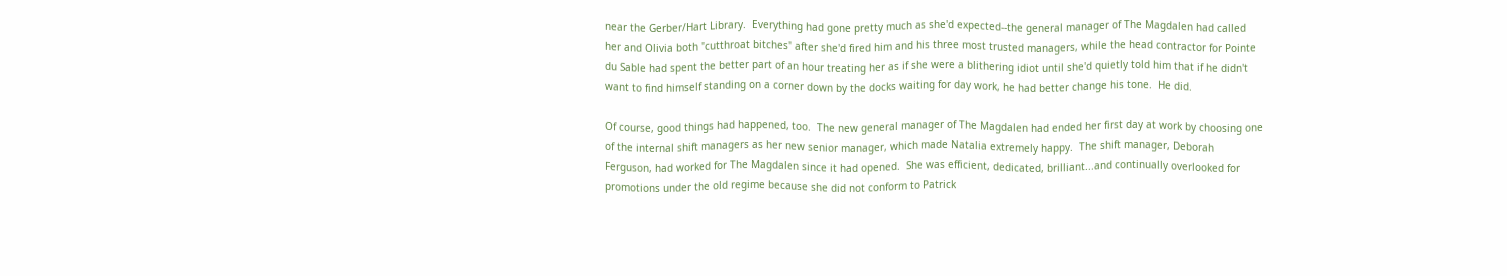near the Gerber/Hart Library.  Everything had gone pretty much as she'd expected--the general manager of The Magdalen had called her and Olivia both "cutthroat bitches" after she'd fired him and his three most trusted managers, while the head contractor for Pointe du Sable had spent the better part of an hour treating her as if she were a blithering idiot until she'd quietly told him that if he didn't want to find himself standing on a corner down by the docks waiting for day work, he had better change his tone.  He did.

Of course, good things had happened, too.  The new general manager of The Magdalen had ended her first day at work by choosing one of the internal shift managers as her new senior manager, which made Natalia extremely happy.  The shift manager, Deborah Ferguson, had worked for The Magdalen since it had opened.  She was efficient, dedicated, brilliant...and continually overlooked for promotions under the old regime because she did not conform to Patrick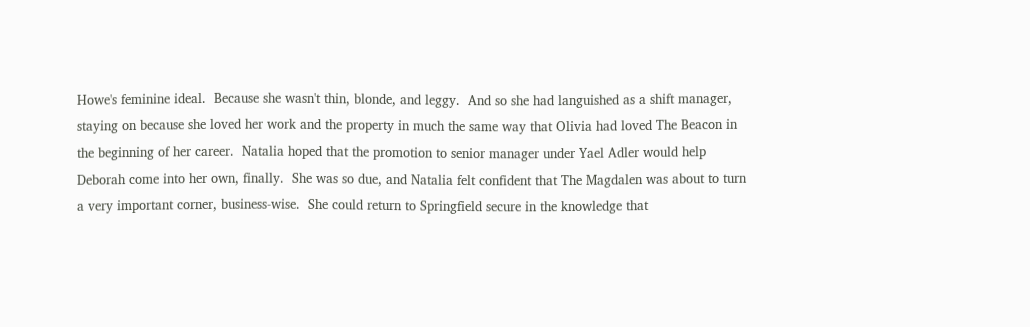Howe's feminine ideal.  Because she wasn't thin, blonde, and leggy.  And so she had languished as a shift manager, staying on because she loved her work and the property in much the same way that Olivia had loved The Beacon in the beginning of her career.  Natalia hoped that the promotion to senior manager under Yael Adler would help Deborah come into her own, finally.  She was so due, and Natalia felt confident that The Magdalen was about to turn a very important corner, business-wise.  She could return to Springfield secure in the knowledge that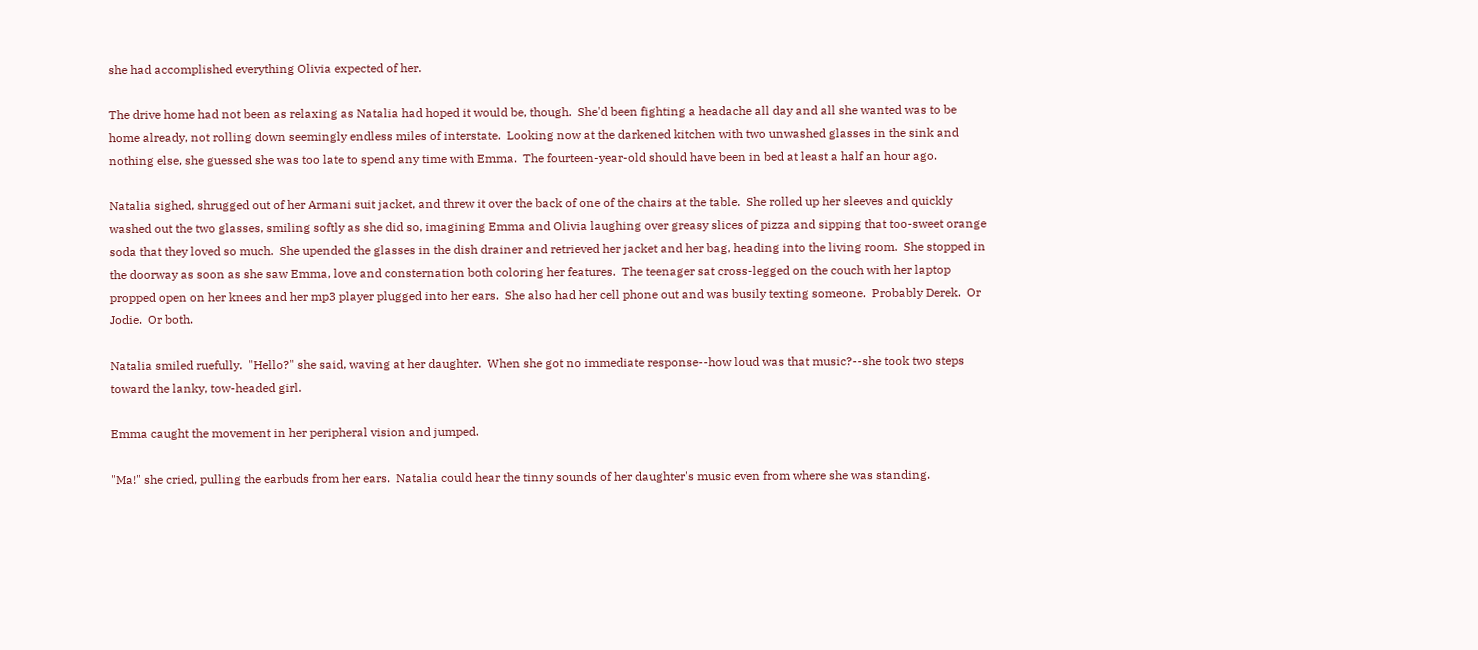she had accomplished everything Olivia expected of her.

The drive home had not been as relaxing as Natalia had hoped it would be, though.  She'd been fighting a headache all day and all she wanted was to be home already, not rolling down seemingly endless miles of interstate.  Looking now at the darkened kitchen with two unwashed glasses in the sink and nothing else, she guessed she was too late to spend any time with Emma.  The fourteen-year-old should have been in bed at least a half an hour ago.

Natalia sighed, shrugged out of her Armani suit jacket, and threw it over the back of one of the chairs at the table.  She rolled up her sleeves and quickly washed out the two glasses, smiling softly as she did so, imagining Emma and Olivia laughing over greasy slices of pizza and sipping that too-sweet orange soda that they loved so much.  She upended the glasses in the dish drainer and retrieved her jacket and her bag, heading into the living room.  She stopped in the doorway as soon as she saw Emma, love and consternation both coloring her features.  The teenager sat cross-legged on the couch with her laptop propped open on her knees and her mp3 player plugged into her ears.  She also had her cell phone out and was busily texting someone.  Probably Derek.  Or Jodie.  Or both.

Natalia smiled ruefully.  "Hello?" she said, waving at her daughter.  When she got no immediate response--how loud was that music?--she took two steps toward the lanky, tow-headed girl.

Emma caught the movement in her peripheral vision and jumped.

"Ma!" she cried, pulling the earbuds from her ears.  Natalia could hear the tinny sounds of her daughter's music even from where she was standing.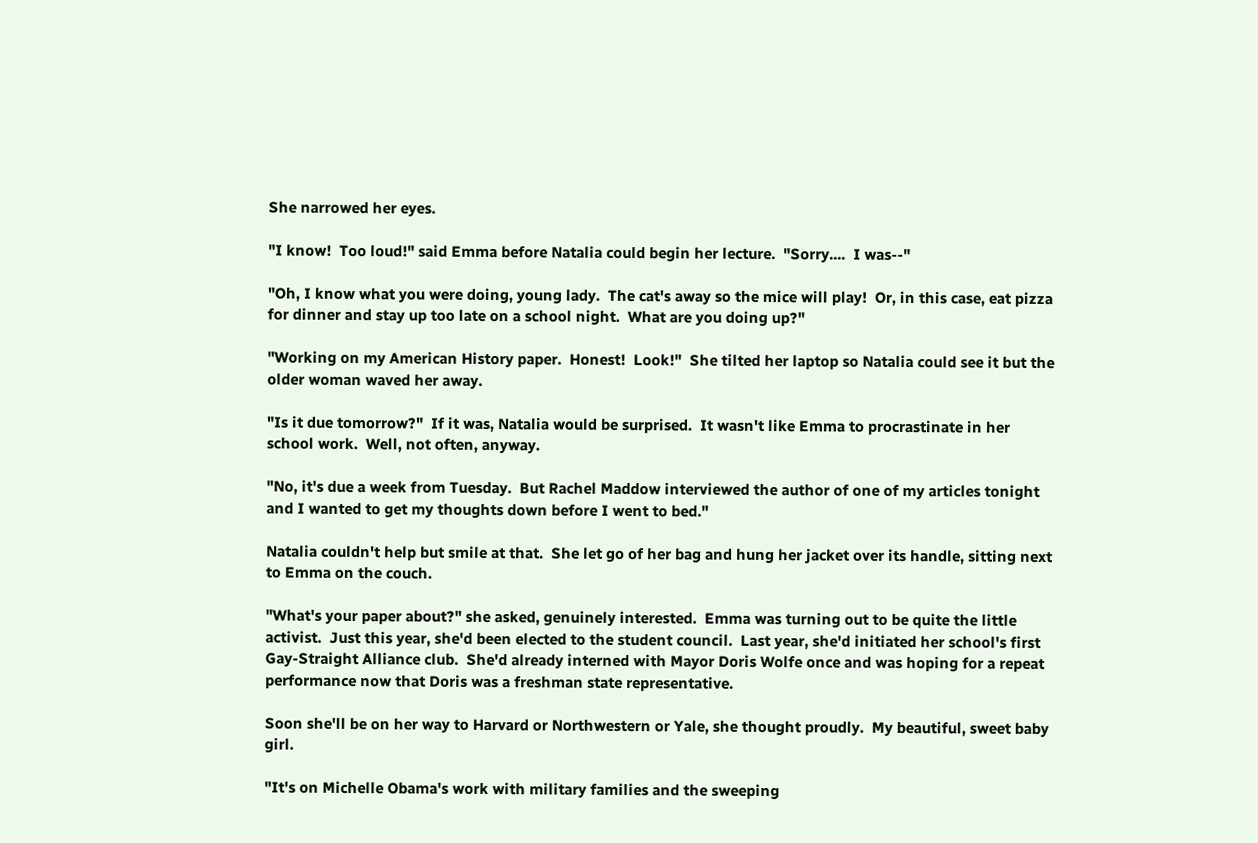She narrowed her eyes.

"I know!  Too loud!" said Emma before Natalia could begin her lecture.  "Sorry....  I was--"

"Oh, I know what you were doing, young lady.  The cat's away so the mice will play!  Or, in this case, eat pizza for dinner and stay up too late on a school night.  What are you doing up?"

"Working on my American History paper.  Honest!  Look!"  She tilted her laptop so Natalia could see it but the older woman waved her away.

"Is it due tomorrow?"  If it was, Natalia would be surprised.  It wasn't like Emma to procrastinate in her school work.  Well, not often, anyway.

"No, it's due a week from Tuesday.  But Rachel Maddow interviewed the author of one of my articles tonight and I wanted to get my thoughts down before I went to bed."

Natalia couldn't help but smile at that.  She let go of her bag and hung her jacket over its handle, sitting next to Emma on the couch.

"What's your paper about?" she asked, genuinely interested.  Emma was turning out to be quite the little activist.  Just this year, she'd been elected to the student council.  Last year, she'd initiated her school's first Gay-Straight Alliance club.  She'd already interned with Mayor Doris Wolfe once and was hoping for a repeat performance now that Doris was a freshman state representative.

Soon she'll be on her way to Harvard or Northwestern or Yale, she thought proudly.  My beautiful, sweet baby girl.

"It's on Michelle Obama's work with military families and the sweeping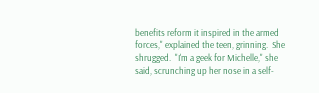benefits reform it inspired in the armed forces," explained the teen, grinning.  She shrugged.  "I'm a geek for Michelle," she said, scrunching up her nose in a self-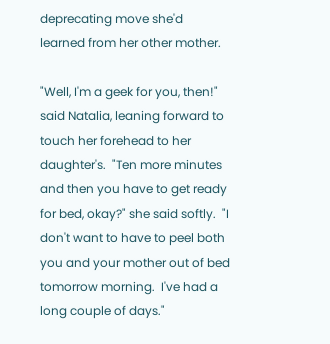deprecating move she'd learned from her other mother.

"Well, I'm a geek for you, then!" said Natalia, leaning forward to touch her forehead to her daughter's.  "Ten more minutes and then you have to get ready for bed, okay?" she said softly.  "I don't want to have to peel both you and your mother out of bed tomorrow morning.  I've had a long couple of days."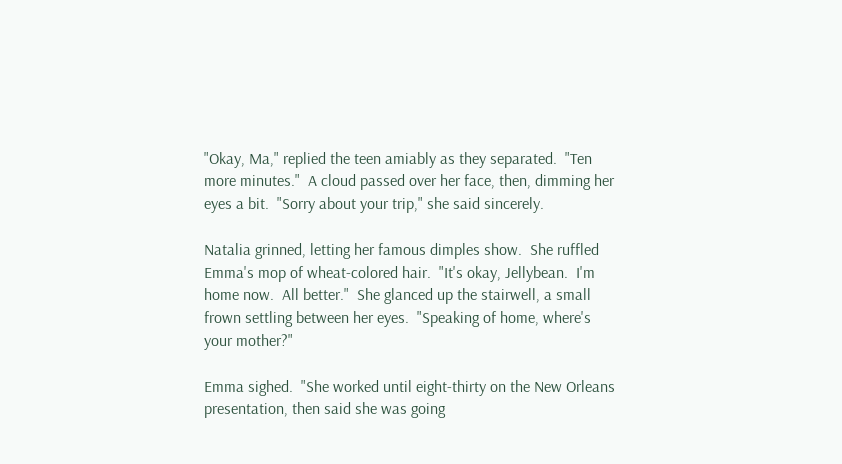"Okay, Ma," replied the teen amiably as they separated.  "Ten more minutes."  A cloud passed over her face, then, dimming her eyes a bit.  "Sorry about your trip," she said sincerely.

Natalia grinned, letting her famous dimples show.  She ruffled Emma's mop of wheat-colored hair.  "It's okay, Jellybean.  I'm home now.  All better."  She glanced up the stairwell, a small frown settling between her eyes.  "Speaking of home, where's your mother?"

Emma sighed.  "She worked until eight-thirty on the New Orleans presentation, then said she was going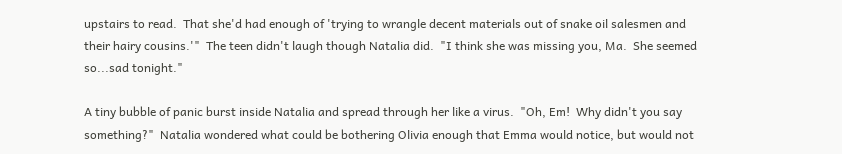upstairs to read.  That she'd had enough of 'trying to wrangle decent materials out of snake oil salesmen and their hairy cousins.'"  The teen didn't laugh though Natalia did.  "I think she was missing you, Ma.  She seemed so...sad tonight."

A tiny bubble of panic burst inside Natalia and spread through her like a virus.  "Oh, Em!  Why didn't you say something?"  Natalia wondered what could be bothering Olivia enough that Emma would notice, but would not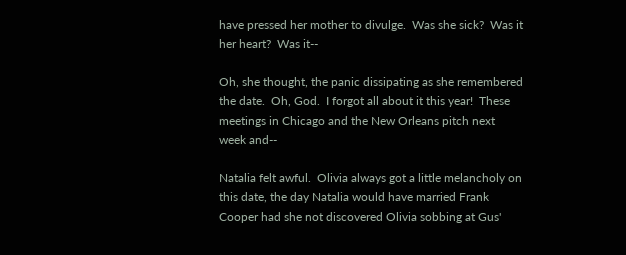have pressed her mother to divulge.  Was she sick?  Was it her heart?  Was it--

Oh, she thought, the panic dissipating as she remembered the date.  Oh, God.  I forgot all about it this year!  These meetings in Chicago and the New Orleans pitch next week and--

Natalia felt awful.  Olivia always got a little melancholy on this date, the day Natalia would have married Frank Cooper had she not discovered Olivia sobbing at Gus'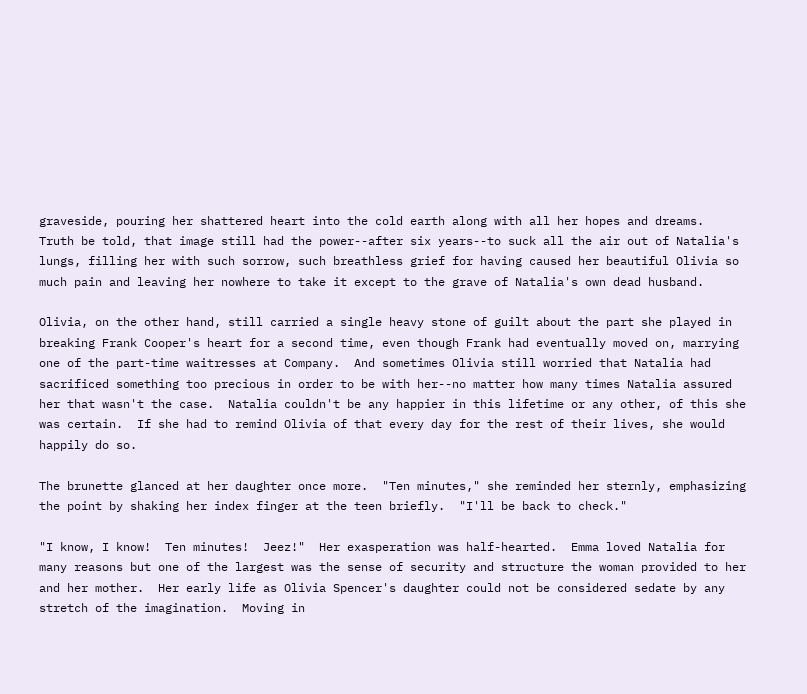graveside, pouring her shattered heart into the cold earth along with all her hopes and dreams.  Truth be told, that image still had the power--after six years--to suck all the air out of Natalia's lungs, filling her with such sorrow, such breathless grief for having caused her beautiful Olivia so much pain and leaving her nowhere to take it except to the grave of Natalia's own dead husband.

Olivia, on the other hand, still carried a single heavy stone of guilt about the part she played in breaking Frank Cooper's heart for a second time, even though Frank had eventually moved on, marrying one of the part-time waitresses at Company.  And sometimes Olivia still worried that Natalia had sacrificed something too precious in order to be with her--no matter how many times Natalia assured her that wasn't the case.  Natalia couldn't be any happier in this lifetime or any other, of this she was certain.  If she had to remind Olivia of that every day for the rest of their lives, she would happily do so.

The brunette glanced at her daughter once more.  "Ten minutes," she reminded her sternly, emphasizing the point by shaking her index finger at the teen briefly.  "I'll be back to check."

"I know, I know!  Ten minutes!  Jeez!"  Her exasperation was half-hearted.  Emma loved Natalia for many reasons but one of the largest was the sense of security and structure the woman provided to her and her mother.  Her early life as Olivia Spencer's daughter could not be considered sedate by any stretch of the imagination.  Moving in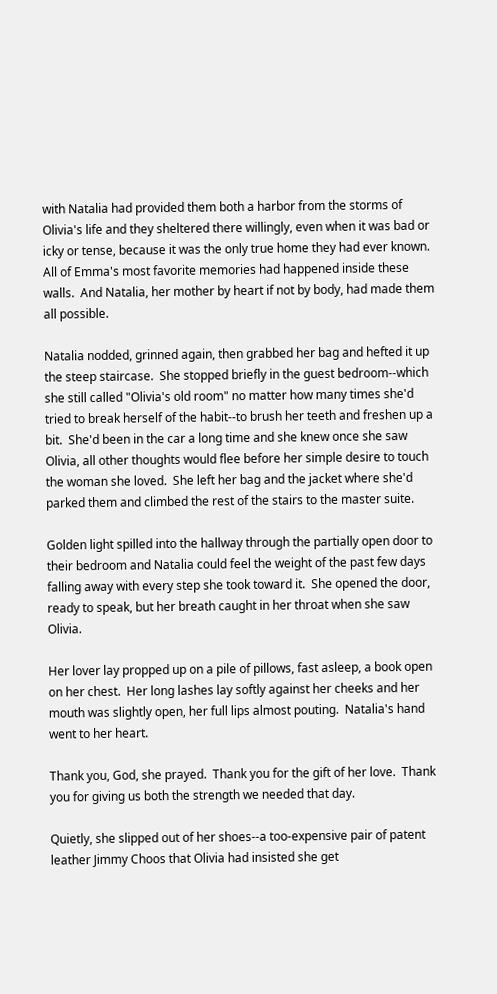with Natalia had provided them both a harbor from the storms of Olivia's life and they sheltered there willingly, even when it was bad or icky or tense, because it was the only true home they had ever known.  All of Emma's most favorite memories had happened inside these walls.  And Natalia, her mother by heart if not by body, had made them all possible.

Natalia nodded, grinned again, then grabbed her bag and hefted it up the steep staircase.  She stopped briefly in the guest bedroom--which she still called "Olivia's old room" no matter how many times she'd tried to break herself of the habit--to brush her teeth and freshen up a bit.  She'd been in the car a long time and she knew once she saw Olivia, all other thoughts would flee before her simple desire to touch the woman she loved.  She left her bag and the jacket where she'd parked them and climbed the rest of the stairs to the master suite.

Golden light spilled into the hallway through the partially open door to their bedroom and Natalia could feel the weight of the past few days falling away with every step she took toward it.  She opened the door, ready to speak, but her breath caught in her throat when she saw Olivia.

Her lover lay propped up on a pile of pillows, fast asleep, a book open on her chest.  Her long lashes lay softly against her cheeks and her mouth was slightly open, her full lips almost pouting.  Natalia's hand went to her heart.

Thank you, God, she prayed.  Thank you for the gift of her love.  Thank you for giving us both the strength we needed that day.

Quietly, she slipped out of her shoes--a too-expensive pair of patent leather Jimmy Choos that Olivia had insisted she get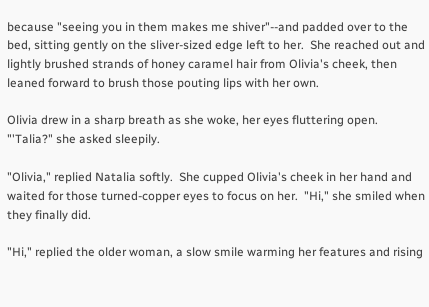because "seeing you in them makes me shiver"--and padded over to the bed, sitting gently on the sliver-sized edge left to her.  She reached out and lightly brushed strands of honey caramel hair from Olivia's cheek, then leaned forward to brush those pouting lips with her own.

Olivia drew in a sharp breath as she woke, her eyes fluttering open.  "'Talia?" she asked sleepily.

"Olivia," replied Natalia softly.  She cupped Olivia's cheek in her hand and waited for those turned-copper eyes to focus on her.  "Hi," she smiled when they finally did.

"Hi," replied the older woman, a slow smile warming her features and rising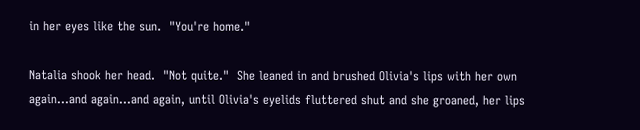in her eyes like the sun.  "You're home."

Natalia shook her head.  "Not quite."  She leaned in and brushed Olivia's lips with her own again...and again...and again, until Olivia's eyelids fluttered shut and she groaned, her lips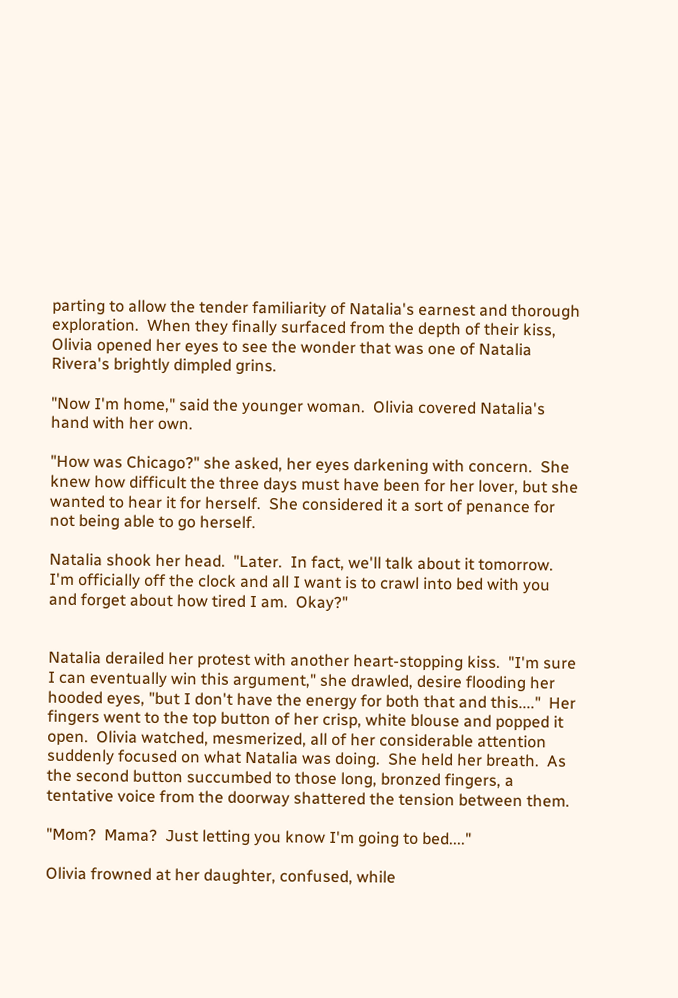parting to allow the tender familiarity of Natalia's earnest and thorough exploration.  When they finally surfaced from the depth of their kiss, Olivia opened her eyes to see the wonder that was one of Natalia Rivera's brightly dimpled grins.

"Now I'm home," said the younger woman.  Olivia covered Natalia's hand with her own.

"How was Chicago?" she asked, her eyes darkening with concern.  She knew how difficult the three days must have been for her lover, but she wanted to hear it for herself.  She considered it a sort of penance for not being able to go herself.

Natalia shook her head.  "Later.  In fact, we'll talk about it tomorrow.  I'm officially off the clock and all I want is to crawl into bed with you and forget about how tired I am.  Okay?"


Natalia derailed her protest with another heart-stopping kiss.  "I'm sure I can eventually win this argument," she drawled, desire flooding her hooded eyes, "but I don't have the energy for both that and this...."  Her fingers went to the top button of her crisp, white blouse and popped it open.  Olivia watched, mesmerized, all of her considerable attention suddenly focused on what Natalia was doing.  She held her breath.  As the second button succumbed to those long, bronzed fingers, a tentative voice from the doorway shattered the tension between them.

"Mom?  Mama?  Just letting you know I'm going to bed...."

Olivia frowned at her daughter, confused, while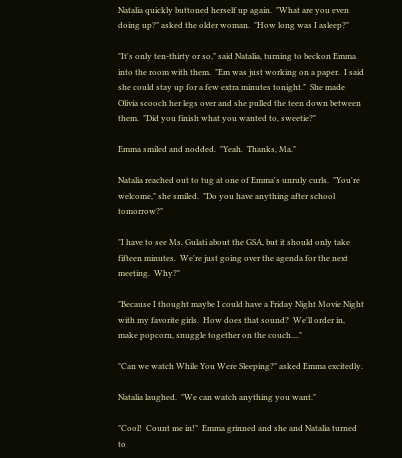Natalia quickly buttoned herself up again.  "What are you even doing up?" asked the older woman.  "How long was I asleep?"

"It's only ten-thirty or so," said Natalia, turning to beckon Emma into the room with them.  "Em was just working on a paper.  I said she could stay up for a few extra minutes tonight."  She made Olivia scooch her legs over and she pulled the teen down between them.  "Did you finish what you wanted to, sweetie?"

Emma smiled and nodded.  "Yeah.  Thanks, Ma."

Natalia reached out to tug at one of Emma's unruly curls.  "You're welcome," she smiled.  "Do you have anything after school tomorrow?"

"I have to see Ms. Gulati about the GSA, but it should only take fifteen minutes.  We're just going over the agenda for the next meeting.  Why?"

"Because I thought maybe I could have a Friday Night Movie Night with my favorite girls.  How does that sound?  We'll order in, make popcorn, snuggle together on the couch...."

"Can we watch While You Were Sleeping?" asked Emma excitedly.

Natalia laughed.  "We can watch anything you want."

"Cool!  Count me in!"  Emma grinned and she and Natalia turned to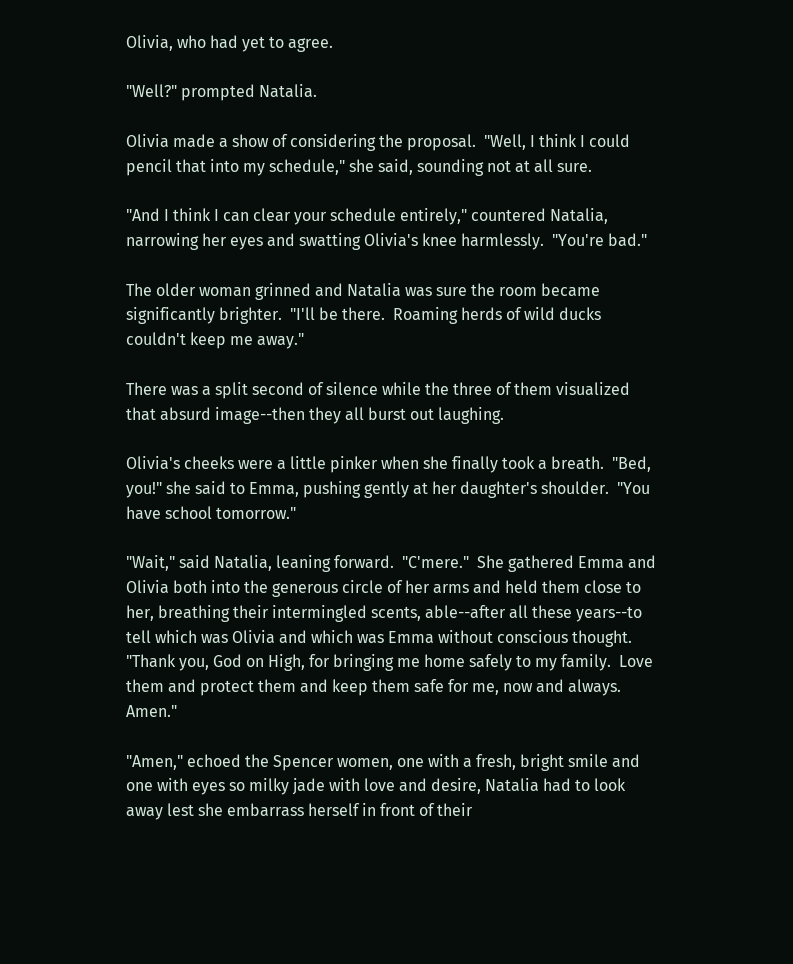Olivia, who had yet to agree.

"Well?" prompted Natalia.

Olivia made a show of considering the proposal.  "Well, I think I could pencil that into my schedule," she said, sounding not at all sure.

"And I think I can clear your schedule entirely," countered Natalia, narrowing her eyes and swatting Olivia's knee harmlessly.  "You're bad."

The older woman grinned and Natalia was sure the room became significantly brighter.  "I'll be there.  Roaming herds of wild ducks couldn't keep me away."

There was a split second of silence while the three of them visualized that absurd image--then they all burst out laughing.

Olivia's cheeks were a little pinker when she finally took a breath.  "Bed, you!" she said to Emma, pushing gently at her daughter's shoulder.  "You have school tomorrow."

"Wait," said Natalia, leaning forward.  "C'mere."  She gathered Emma and Olivia both into the generous circle of her arms and held them close to her, breathing their intermingled scents, able--after all these years--to tell which was Olivia and which was Emma without conscious thought.  "Thank you, God on High, for bringing me home safely to my family.  Love them and protect them and keep them safe for me, now and always.  Amen."

"Amen," echoed the Spencer women, one with a fresh, bright smile and one with eyes so milky jade with love and desire, Natalia had to look away lest she embarrass herself in front of their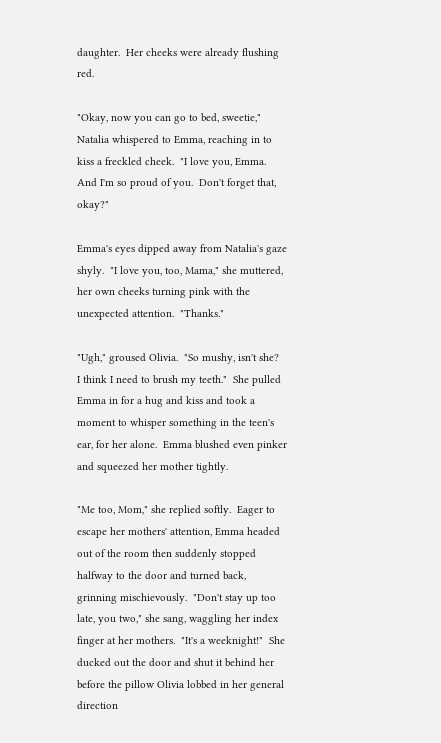daughter.  Her cheeks were already flushing red.

"Okay, now you can go to bed, sweetie," Natalia whispered to Emma, reaching in to kiss a freckled cheek.  "I love you, Emma.  And I'm so proud of you.  Don't forget that, okay?"

Emma's eyes dipped away from Natalia's gaze shyly.  "I love you, too, Mama," she muttered, her own cheeks turning pink with the unexpected attention.  "Thanks."

"Ugh," groused Olivia.  "So mushy, isn't she?  I think I need to brush my teeth."  She pulled Emma in for a hug and kiss and took a moment to whisper something in the teen's ear, for her alone.  Emma blushed even pinker and squeezed her mother tightly.

"Me too, Mom," she replied softly.  Eager to escape her mothers' attention, Emma headed out of the room then suddenly stopped halfway to the door and turned back, grinning mischievously.  "Don't stay up too late, you two," she sang, waggling her index finger at her mothers.  "It's a weeknight!"  She ducked out the door and shut it behind her before the pillow Olivia lobbed in her general direction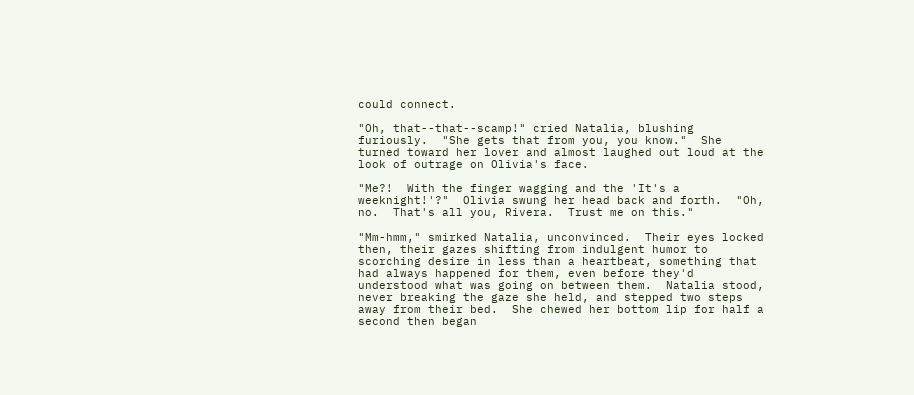could connect.

"Oh, that--that--scamp!" cried Natalia, blushing furiously.  "She gets that from you, you know."  She turned toward her lover and almost laughed out loud at the look of outrage on Olivia's face.

"Me?!  With the finger wagging and the 'It's a weeknight!'?"  Olivia swung her head back and forth.  "Oh, no.  That's all you, Rivera.  Trust me on this."

"Mm-hmm," smirked Natalia, unconvinced.  Their eyes locked then, their gazes shifting from indulgent humor to scorching desire in less than a heartbeat, something that had always happened for them, even before they'd understood what was going on between them.  Natalia stood, never breaking the gaze she held, and stepped two steps away from their bed.  She chewed her bottom lip for half a second then began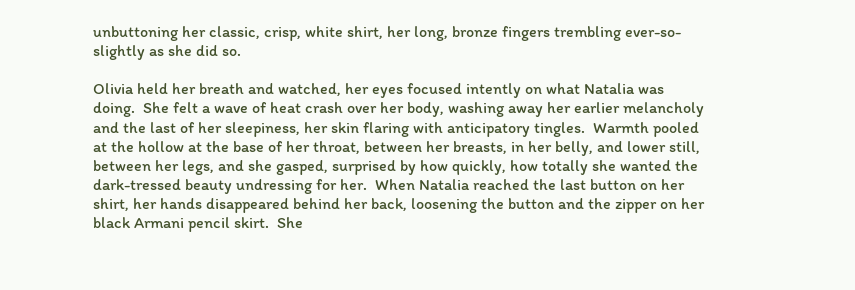unbuttoning her classic, crisp, white shirt, her long, bronze fingers trembling ever-so-slightly as she did so.

Olivia held her breath and watched, her eyes focused intently on what Natalia was doing.  She felt a wave of heat crash over her body, washing away her earlier melancholy and the last of her sleepiness, her skin flaring with anticipatory tingles.  Warmth pooled at the hollow at the base of her throat, between her breasts, in her belly, and lower still, between her legs, and she gasped, surprised by how quickly, how totally she wanted the dark-tressed beauty undressing for her.  When Natalia reached the last button on her shirt, her hands disappeared behind her back, loosening the button and the zipper on her black Armani pencil skirt.  She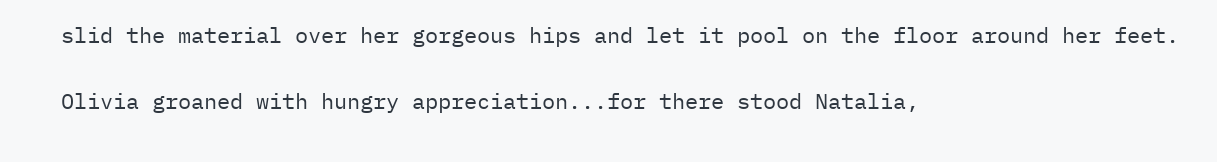slid the material over her gorgeous hips and let it pool on the floor around her feet.

Olivia groaned with hungry appreciation...for there stood Natalia,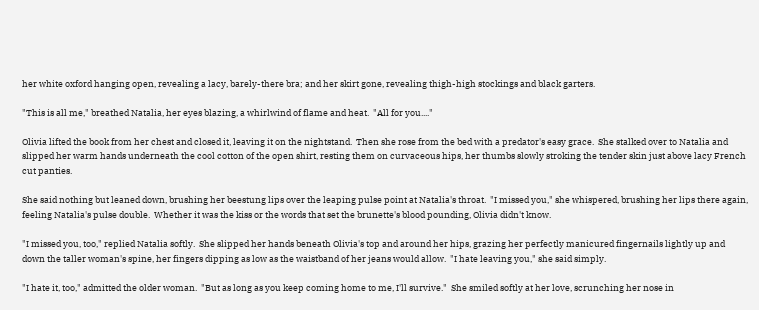her white oxford hanging open, revealing a lacy, barely-there bra; and her skirt gone, revealing thigh-high stockings and black garters.

"This is all me," breathed Natalia, her eyes blazing, a whirlwind of flame and heat.  "All for you...."

Olivia lifted the book from her chest and closed it, leaving it on the nightstand.  Then she rose from the bed with a predator's easy grace.  She stalked over to Natalia and slipped her warm hands underneath the cool cotton of the open shirt, resting them on curvaceous hips, her thumbs slowly stroking the tender skin just above lacy French cut panties.

She said nothing but leaned down, brushing her beestung lips over the leaping pulse point at Natalia's throat.  "I missed you," she whispered, brushing her lips there again, feeling Natalia's pulse double.  Whether it was the kiss or the words that set the brunette's blood pounding, Olivia didn't know.

"I missed you, too," replied Natalia softly.  She slipped her hands beneath Olivia's top and around her hips, grazing her perfectly manicured fingernails lightly up and down the taller woman's spine, her fingers dipping as low as the waistband of her jeans would allow.  "I hate leaving you," she said simply.

"I hate it, too," admitted the older woman.  "But as long as you keep coming home to me, I'll survive."  She smiled softly at her love, scrunching her nose in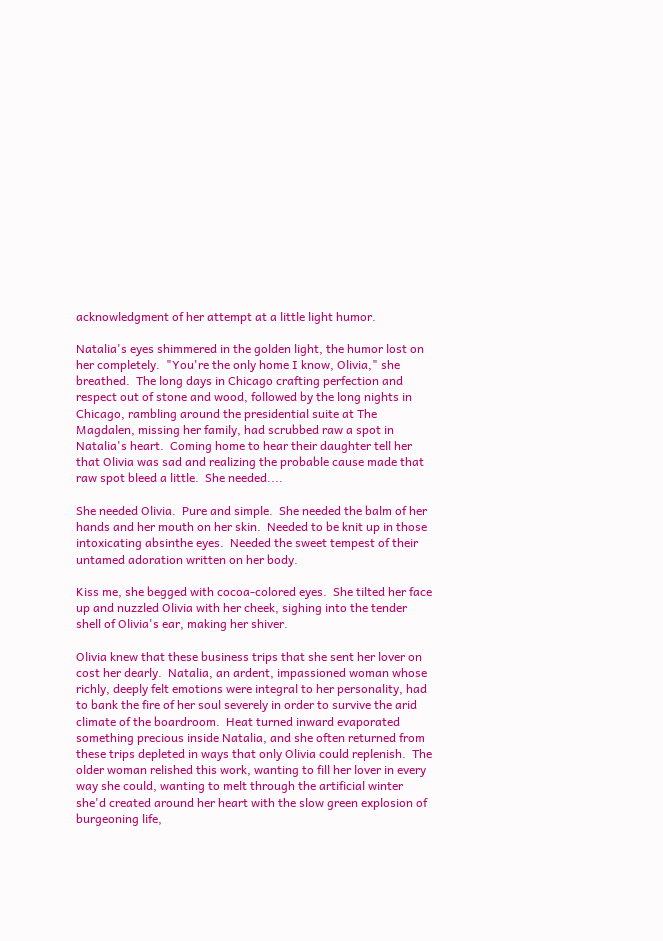acknowledgment of her attempt at a little light humor.

Natalia's eyes shimmered in the golden light, the humor lost on her completely.  "You're the only home I know, Olivia," she breathed.  The long days in Chicago crafting perfection and respect out of stone and wood, followed by the long nights in Chicago, rambling around the presidential suite at The Magdalen, missing her family, had scrubbed raw a spot in Natalia's heart.  Coming home to hear their daughter tell her that Olivia was sad and realizing the probable cause made that raw spot bleed a little.  She needed....

She needed Olivia.  Pure and simple.  She needed the balm of her hands and her mouth on her skin.  Needed to be knit up in those intoxicating absinthe eyes.  Needed the sweet tempest of their untamed adoration written on her body.

Kiss me, she begged with cocoa-colored eyes.  She tilted her face up and nuzzled Olivia with her cheek, sighing into the tender shell of Olivia's ear, making her shiver.

Olivia knew that these business trips that she sent her lover on cost her dearly.  Natalia, an ardent, impassioned woman whose richly, deeply felt emotions were integral to her personality, had to bank the fire of her soul severely in order to survive the arid climate of the boardroom.  Heat turned inward evaporated something precious inside Natalia, and she often returned from these trips depleted in ways that only Olivia could replenish.  The older woman relished this work, wanting to fill her lover in every way she could, wanting to melt through the artificial winter she'd created around her heart with the slow green explosion of burgeoning life,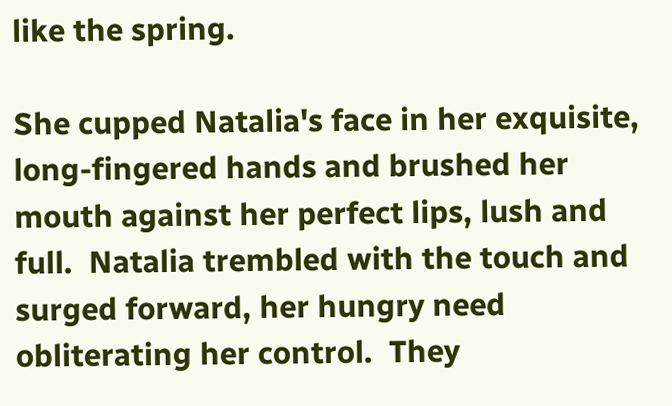like the spring.

She cupped Natalia's face in her exquisite, long-fingered hands and brushed her mouth against her perfect lips, lush and full.  Natalia trembled with the touch and surged forward, her hungry need obliterating her control.  They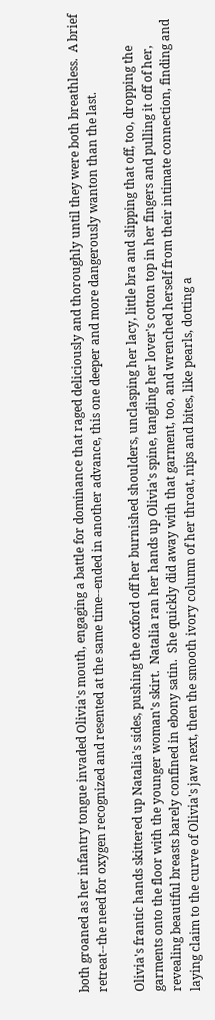both groaned as her infantry tongue invaded Olivia's mouth, engaging a battle for dominance that raged deliciously and thoroughly until they were both breathless.  A brief retreat--the need for oxygen recognized and resented at the same time--ended in another advance, this one deeper and more dangerously wanton than the last.

Olivia's frantic hands skittered up Natalia's sides, pushing the oxford off her burnished shoulders, unclasping her lacy, little bra and slipping that off, too, dropping the garments onto the floor with the younger woman's skirt.  Natalia ran her hands up Olivia's spine, tangling her lover's cotton top in her fingers and pulling it off of her, revealing beautiful breasts barely confined in ebony satin.  She quickly did away with that garment, too, and wrenched herself from their intimate connection, finding and laying claim to the curve of Olivia's jaw next, then the smooth ivory column of her throat, nips and bites, like pearls, dotting a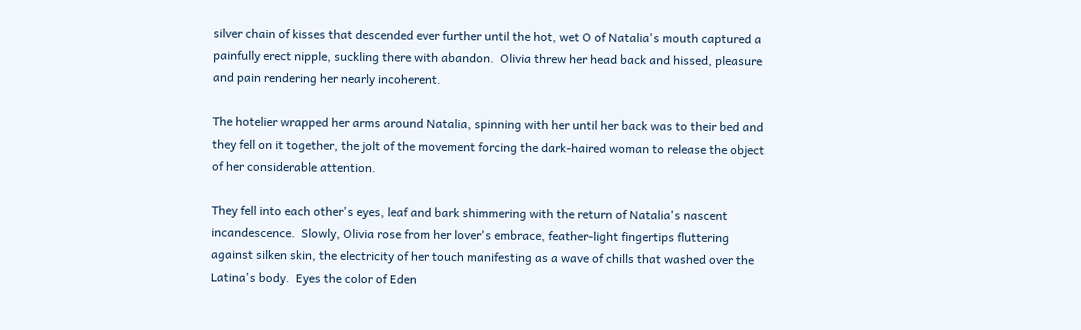silver chain of kisses that descended ever further until the hot, wet O of Natalia's mouth captured a painfully erect nipple, suckling there with abandon.  Olivia threw her head back and hissed, pleasure and pain rendering her nearly incoherent.

The hotelier wrapped her arms around Natalia, spinning with her until her back was to their bed and they fell on it together, the jolt of the movement forcing the dark-haired woman to release the object of her considerable attention.

They fell into each other's eyes, leaf and bark shimmering with the return of Natalia's nascent incandescence.  Slowly, Olivia rose from her lover's embrace, feather-light fingertips fluttering against silken skin, the electricity of her touch manifesting as a wave of chills that washed over the Latina's body.  Eyes the color of Eden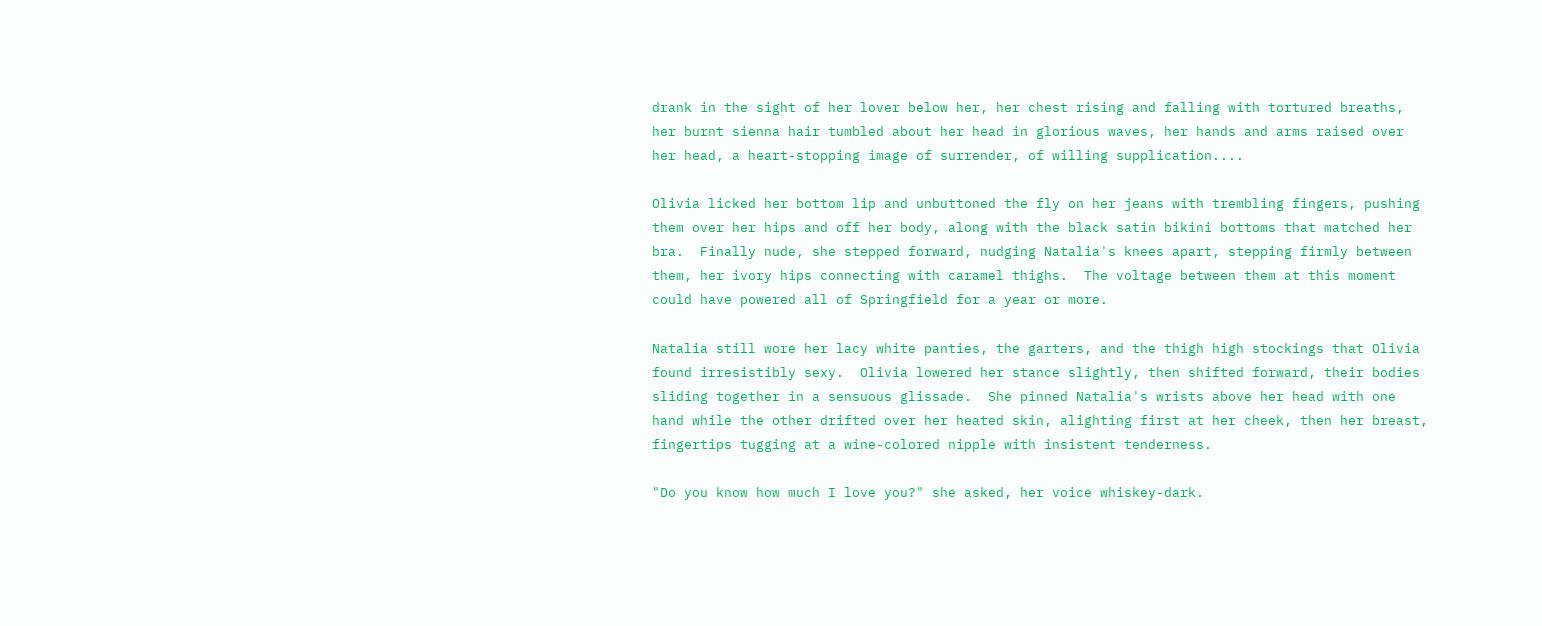drank in the sight of her lover below her, her chest rising and falling with tortured breaths, her burnt sienna hair tumbled about her head in glorious waves, her hands and arms raised over her head, a heart-stopping image of surrender, of willing supplication....

Olivia licked her bottom lip and unbuttoned the fly on her jeans with trembling fingers, pushing them over her hips and off her body, along with the black satin bikini bottoms that matched her bra.  Finally nude, she stepped forward, nudging Natalia's knees apart, stepping firmly between them, her ivory hips connecting with caramel thighs.  The voltage between them at this moment could have powered all of Springfield for a year or more.

Natalia still wore her lacy white panties, the garters, and the thigh high stockings that Olivia found irresistibly sexy.  Olivia lowered her stance slightly, then shifted forward, their bodies sliding together in a sensuous glissade.  She pinned Natalia's wrists above her head with one hand while the other drifted over her heated skin, alighting first at her cheek, then her breast, fingertips tugging at a wine-colored nipple with insistent tenderness.

"Do you know how much I love you?" she asked, her voice whiskey-dark.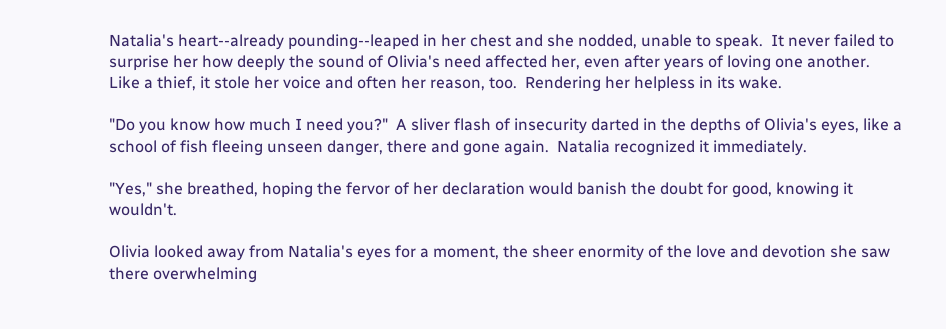Natalia's heart--already pounding--leaped in her chest and she nodded, unable to speak.  It never failed to surprise her how deeply the sound of Olivia's need affected her, even after years of loving one another.  Like a thief, it stole her voice and often her reason, too.  Rendering her helpless in its wake.

"Do you know how much I need you?"  A sliver flash of insecurity darted in the depths of Olivia's eyes, like a school of fish fleeing unseen danger, there and gone again.  Natalia recognized it immediately.

"Yes," she breathed, hoping the fervor of her declaration would banish the doubt for good, knowing it wouldn't.

Olivia looked away from Natalia's eyes for a moment, the sheer enormity of the love and devotion she saw there overwhelming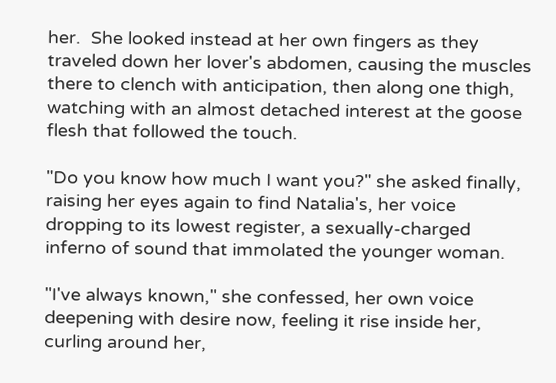her.  She looked instead at her own fingers as they traveled down her lover's abdomen, causing the muscles there to clench with anticipation, then along one thigh, watching with an almost detached interest at the goose flesh that followed the touch.

"Do you know how much I want you?" she asked finally, raising her eyes again to find Natalia's, her voice dropping to its lowest register, a sexually-charged inferno of sound that immolated the younger woman.

"I've always known," she confessed, her own voice deepening with desire now, feeling it rise inside her, curling around her,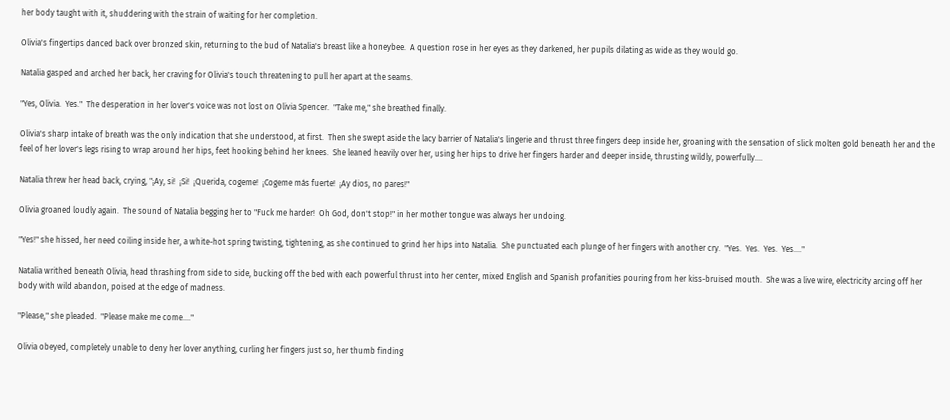her body taught with it, shuddering with the strain of waiting for her completion.

Olivia's fingertips danced back over bronzed skin, returning to the bud of Natalia's breast like a honeybee.  A question rose in her eyes as they darkened, her pupils dilating as wide as they would go.

Natalia gasped and arched her back, her craving for Olivia's touch threatening to pull her apart at the seams.

"Yes, Olivia.  Yes."  The desperation in her lover's voice was not lost on Olivia Spencer.  "Take me," she breathed finally.

Olivia's sharp intake of breath was the only indication that she understood, at first.  Then she swept aside the lacy barrier of Natalia's lingerie and thrust three fingers deep inside her, groaning with the sensation of slick molten gold beneath her and the feel of her lover's legs rising to wrap around her hips, feet hooking behind her knees.  She leaned heavily over her, using her hips to drive her fingers harder and deeper inside, thrusting wildly, powerfully....

Natalia threw her head back, crying, "¡Ay, si!  ¡Si!  ¡Querida, cogeme!  ¡Cogeme más fuerte!  ¡Ay dios, no pares!"

Olivia groaned loudly again.  The sound of Natalia begging her to "Fuck me harder!  Oh God, don't stop!" in her mother tongue was always her undoing.

"Yes!" she hissed, her need coiling inside her, a white-hot spring twisting, tightening, as she continued to grind her hips into Natalia.  She punctuated each plunge of her fingers with another cry.  "Yes.  Yes.  Yes.  Yes...."

Natalia writhed beneath Olivia, head thrashing from side to side, bucking off the bed with each powerful thrust into her center, mixed English and Spanish profanities pouring from her kiss-bruised mouth.  She was a live wire, electricity arcing off her body with wild abandon, poised at the edge of madness.

"Please," she pleaded.  "Please make me come...."

Olivia obeyed, completely unable to deny her lover anything, curling her fingers just so, her thumb finding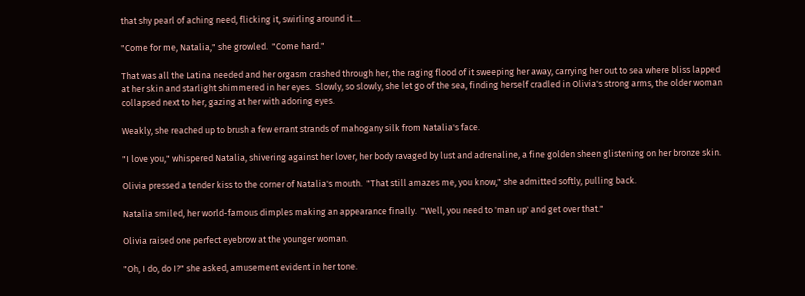that shy pearl of aching need, flicking it, swirling around it....

"Come for me, Natalia," she growled.  "Come hard."

That was all the Latina needed and her orgasm crashed through her, the raging flood of it sweeping her away, carrying her out to sea where bliss lapped at her skin and starlight shimmered in her eyes.  Slowly, so slowly, she let go of the sea, finding herself cradled in Olivia's strong arms, the older woman collapsed next to her, gazing at her with adoring eyes.

Weakly, she reached up to brush a few errant strands of mahogany silk from Natalia's face.

"I love you," whispered Natalia, shivering against her lover, her body ravaged by lust and adrenaline, a fine golden sheen glistening on her bronze skin.

Olivia pressed a tender kiss to the corner of Natalia's mouth.  "That still amazes me, you know," she admitted softly, pulling back.

Natalia smiled, her world-famous dimples making an appearance finally.  "Well, you need to 'man up' and get over that."

Olivia raised one perfect eyebrow at the younger woman.

"Oh, I do, do I?" she asked, amusement evident in her tone.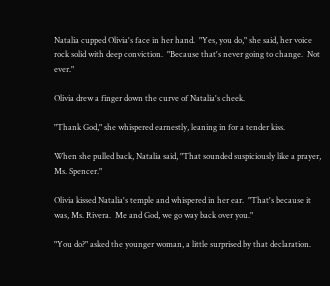Natalia cupped Olivia's face in her hand.  "Yes, you do," she said, her voice rock solid with deep conviction.  "Because that's never going to change.  Not ever."

Olivia drew a finger down the curve of Natalia's cheek.

"Thank God," she whispered earnestly, leaning in for a tender kiss.

When she pulled back, Natalia said, "That sounded suspiciously like a prayer, Ms. Spencer."

Olivia kissed Natalia's temple and whispered in her ear.  "That's because it was, Ms. Rivera.  Me and God, we go way back over you."

"You do?" asked the younger woman, a little surprised by that declaration.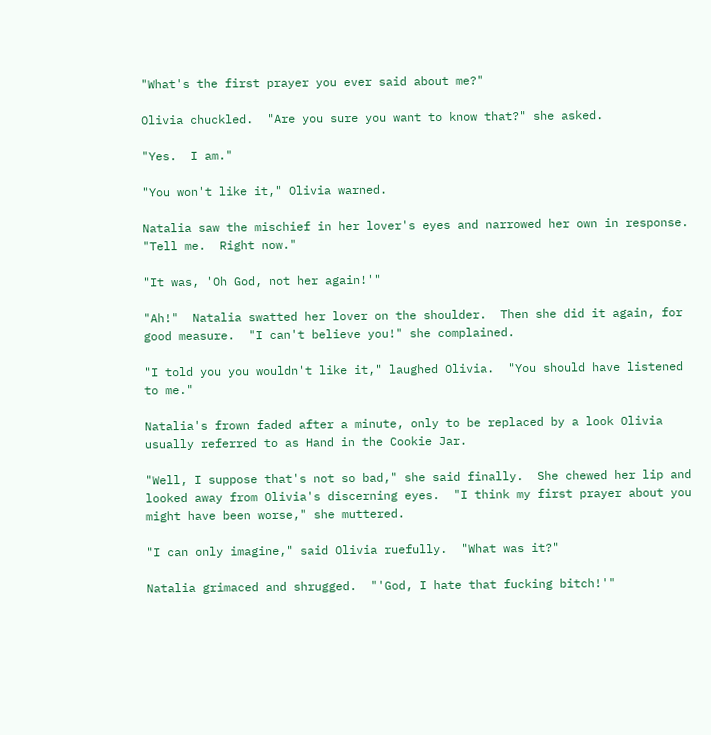"What's the first prayer you ever said about me?"

Olivia chuckled.  "Are you sure you want to know that?" she asked.

"Yes.  I am."

"You won't like it," Olivia warned.

Natalia saw the mischief in her lover's eyes and narrowed her own in response.  "Tell me.  Right now."

"It was, 'Oh God, not her again!'"

"Ah!"  Natalia swatted her lover on the shoulder.  Then she did it again, for good measure.  "I can't believe you!" she complained.

"I told you you wouldn't like it," laughed Olivia.  "You should have listened to me."

Natalia's frown faded after a minute, only to be replaced by a look Olivia usually referred to as Hand in the Cookie Jar.

"Well, I suppose that's not so bad," she said finally.  She chewed her lip and looked away from Olivia's discerning eyes.  "I think my first prayer about you might have been worse," she muttered.

"I can only imagine," said Olivia ruefully.  "What was it?"

Natalia grimaced and shrugged.  "'God, I hate that fucking bitch!'"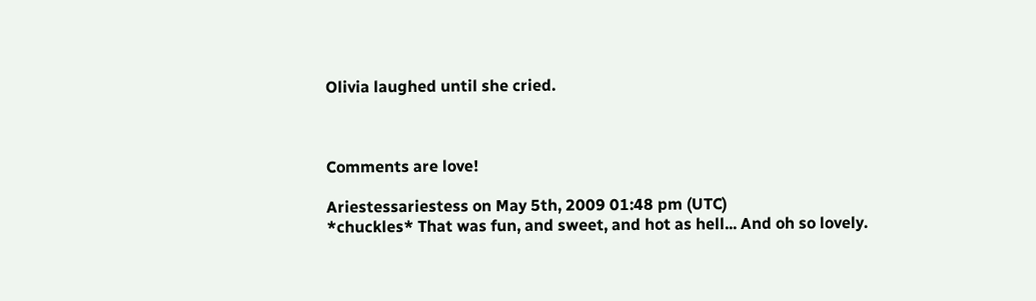Olivia laughed until she cried.



Comments are love!

Ariestessariestess on May 5th, 2009 01:48 pm (UTC)
*chuckles* That was fun, and sweet, and hot as hell... And oh so lovely.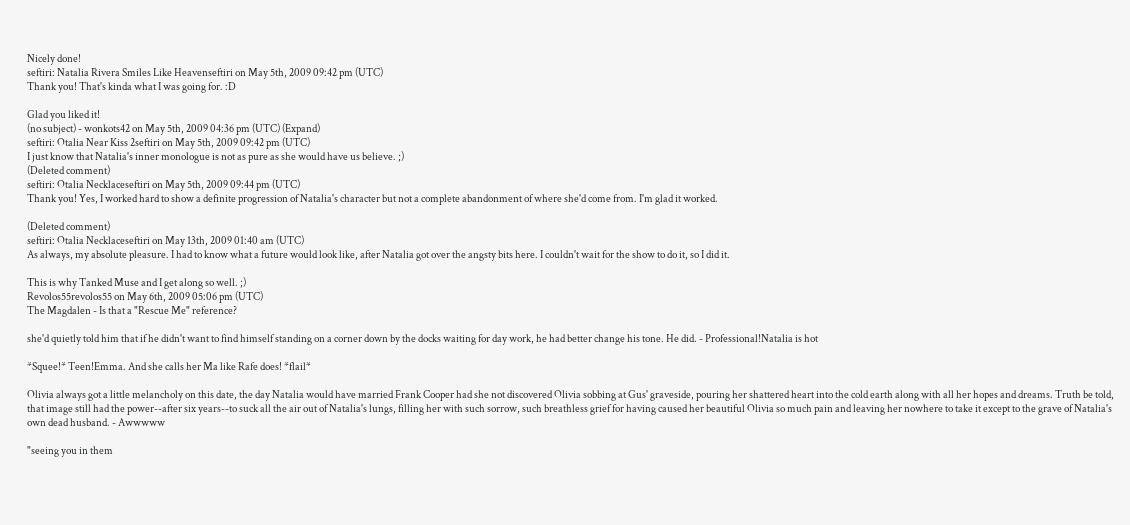Nicely done!
seftiri: Natalia Rivera Smiles Like Heavenseftiri on May 5th, 2009 09:42 pm (UTC)
Thank you! That's kinda what I was going for. :D

Glad you liked it!
(no subject) - wonkots42 on May 5th, 2009 04:36 pm (UTC) (Expand)
seftiri: Otalia Near Kiss 2seftiri on May 5th, 2009 09:42 pm (UTC)
I just know that Natalia's inner monologue is not as pure as she would have us believe. ;)
(Deleted comment)
seftiri: Otalia Necklaceseftiri on May 5th, 2009 09:44 pm (UTC)
Thank you! Yes, I worked hard to show a definite progression of Natalia's character but not a complete abandonment of where she'd come from. I'm glad it worked.

(Deleted comment)
seftiri: Otalia Necklaceseftiri on May 13th, 2009 01:40 am (UTC)
As always, my absolute pleasure. I had to know what a future would look like, after Natalia got over the angsty bits here. I couldn't wait for the show to do it, so I did it.

This is why Tanked Muse and I get along so well. ;)
Revolos55revolos55 on May 6th, 2009 05:06 pm (UTC)
The Magdalen - Is that a "Rescue Me" reference?

she'd quietly told him that if he didn't want to find himself standing on a corner down by the docks waiting for day work, he had better change his tone. He did. - Professional!Natalia is hot

*Squee!* Teen!Emma. And she calls her Ma like Rafe does! *flail*

Olivia always got a little melancholy on this date, the day Natalia would have married Frank Cooper had she not discovered Olivia sobbing at Gus' graveside, pouring her shattered heart into the cold earth along with all her hopes and dreams. Truth be told, that image still had the power--after six years--to suck all the air out of Natalia's lungs, filling her with such sorrow, such breathless grief for having caused her beautiful Olivia so much pain and leaving her nowhere to take it except to the grave of Natalia's own dead husband. - Awwwww

"seeing you in them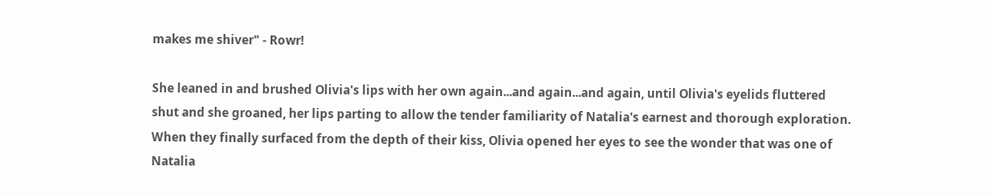makes me shiver" - Rowr!

She leaned in and brushed Olivia's lips with her own again...and again...and again, until Olivia's eyelids fluttered shut and she groaned, her lips parting to allow the tender familiarity of Natalia's earnest and thorough exploration. When they finally surfaced from the depth of their kiss, Olivia opened her eyes to see the wonder that was one of Natalia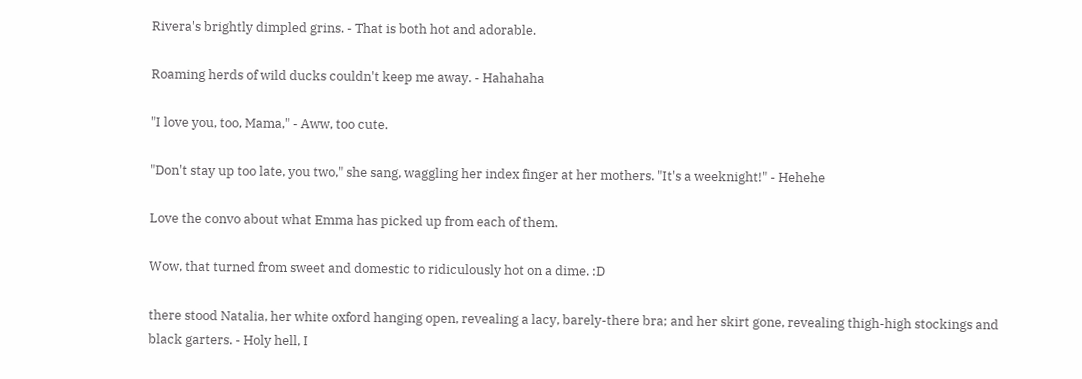Rivera's brightly dimpled grins. - That is both hot and adorable.

Roaming herds of wild ducks couldn't keep me away. - Hahahaha

"I love you, too, Mama," - Aww, too cute.

"Don't stay up too late, you two," she sang, waggling her index finger at her mothers. "It's a weeknight!" - Hehehe

Love the convo about what Emma has picked up from each of them.

Wow, that turned from sweet and domestic to ridiculously hot on a dime. :D

there stood Natalia, her white oxford hanging open, revealing a lacy, barely-there bra; and her skirt gone, revealing thigh-high stockings and black garters. - Holy hell, I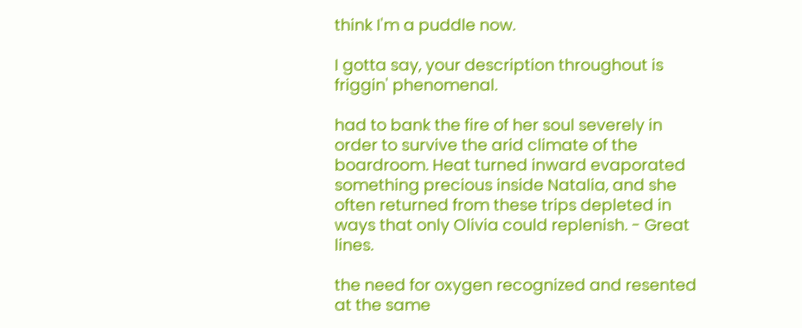think I'm a puddle now.

I gotta say, your description throughout is friggin' phenomenal.

had to bank the fire of her soul severely in order to survive the arid climate of the boardroom. Heat turned inward evaporated something precious inside Natalia, and she often returned from these trips depleted in ways that only Olivia could replenish. - Great lines.

the need for oxygen recognized and resented at the same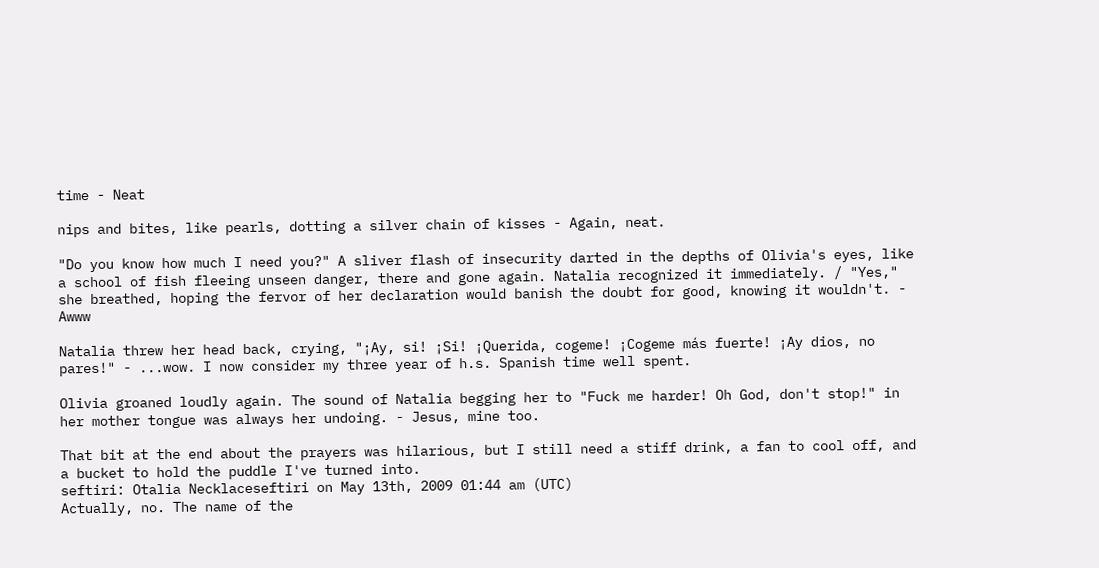time - Neat

nips and bites, like pearls, dotting a silver chain of kisses - Again, neat.

"Do you know how much I need you?" A sliver flash of insecurity darted in the depths of Olivia's eyes, like a school of fish fleeing unseen danger, there and gone again. Natalia recognized it immediately. / "Yes," she breathed, hoping the fervor of her declaration would banish the doubt for good, knowing it wouldn't. - Awww

Natalia threw her head back, crying, "¡Ay, si! ¡Si! ¡Querida, cogeme! ¡Cogeme más fuerte! ¡Ay dios, no pares!" - ...wow. I now consider my three year of h.s. Spanish time well spent.

Olivia groaned loudly again. The sound of Natalia begging her to "Fuck me harder! Oh God, don't stop!" in her mother tongue was always her undoing. - Jesus, mine too.

That bit at the end about the prayers was hilarious, but I still need a stiff drink, a fan to cool off, and a bucket to hold the puddle I've turned into.
seftiri: Otalia Necklaceseftiri on May 13th, 2009 01:44 am (UTC)
Actually, no. The name of the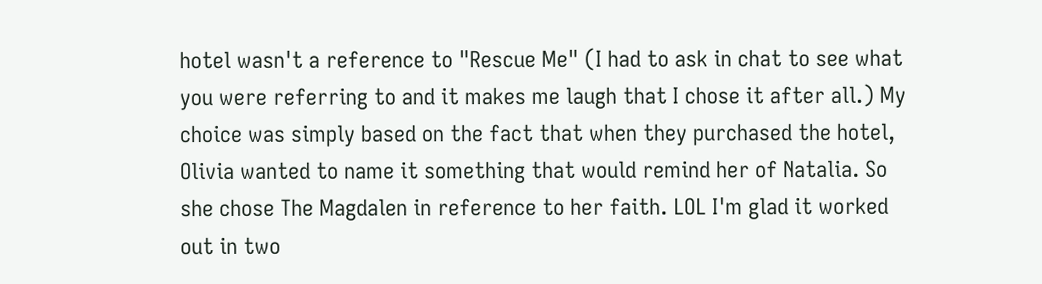hotel wasn't a reference to "Rescue Me" (I had to ask in chat to see what you were referring to and it makes me laugh that I chose it after all.) My choice was simply based on the fact that when they purchased the hotel, Olivia wanted to name it something that would remind her of Natalia. So she chose The Magdalen in reference to her faith. LOL I'm glad it worked out in two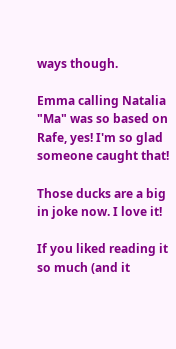ways though.

Emma calling Natalia "Ma" was so based on Rafe, yes! I'm so glad someone caught that!

Those ducks are a big in joke now. I love it!

If you liked reading it so much (and it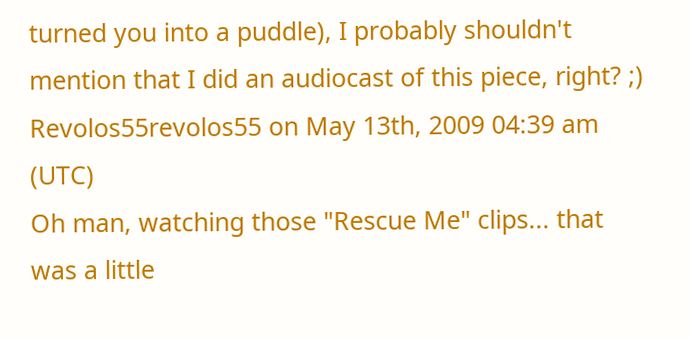turned you into a puddle), I probably shouldn't mention that I did an audiocast of this piece, right? ;)
Revolos55revolos55 on May 13th, 2009 04:39 am (UTC)
Oh man, watching those "Rescue Me" clips... that was a little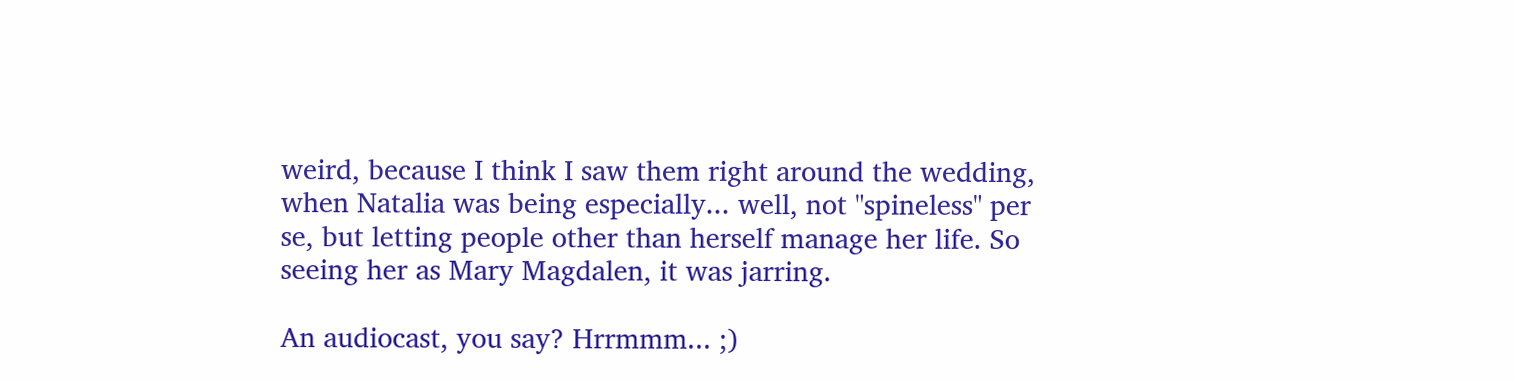weird, because I think I saw them right around the wedding, when Natalia was being especially... well, not "spineless" per se, but letting people other than herself manage her life. So seeing her as Mary Magdalen, it was jarring.

An audiocast, you say? Hrrmmm... ;)